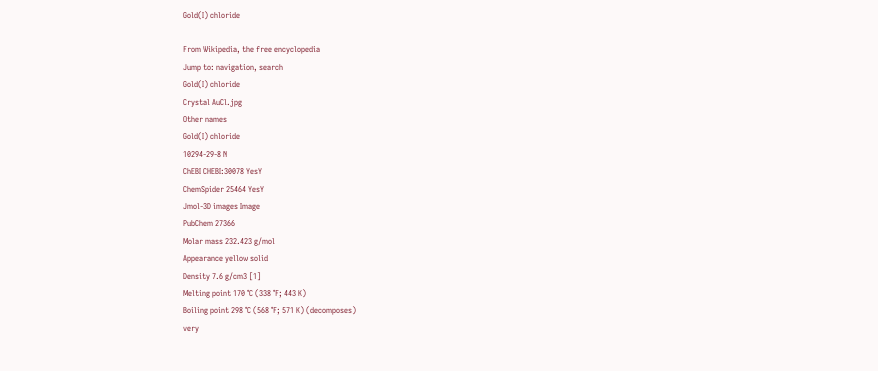Gold(I) chloride

From Wikipedia, the free encyclopedia
Jump to: navigation, search
Gold(I) chloride
Crystal AuCl.jpg
Other names
Gold(I) chloride
10294-29-8 N
ChEBI CHEBI:30078 YesY
ChemSpider 25464 YesY
Jmol-3D images Image
PubChem 27366
Molar mass 232.423 g/mol
Appearance yellow solid
Density 7.6 g/cm3 [1]
Melting point 170 °C (338 °F; 443 K)
Boiling point 298 °C (568 °F; 571 K) (decomposes)
very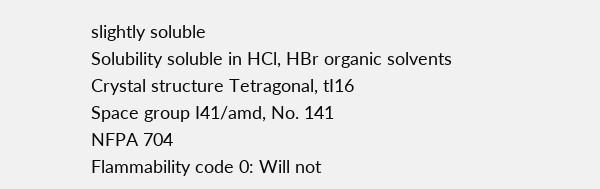slightly soluble
Solubility soluble in HCl, HBr organic solvents
Crystal structure Tetragonal, tI16
Space group I41/amd, No. 141
NFPA 704
Flammability code 0: Will not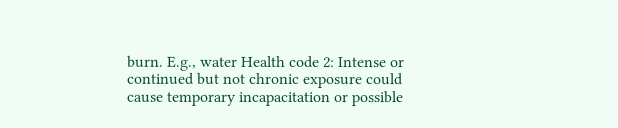burn. E.g., water Health code 2: Intense or continued but not chronic exposure could cause temporary incapacitation or possible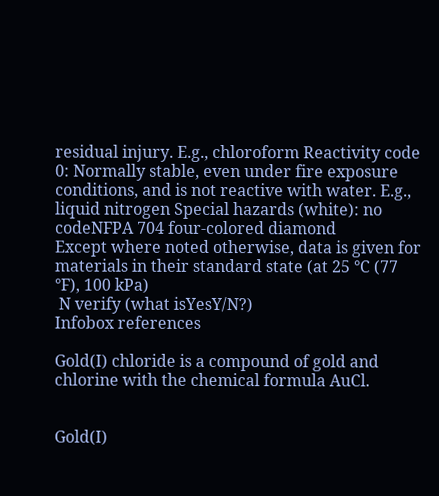residual injury. E.g., chloroform Reactivity code 0: Normally stable, even under fire exposure conditions, and is not reactive with water. E.g., liquid nitrogen Special hazards (white): no codeNFPA 704 four-colored diamond
Except where noted otherwise, data is given for materials in their standard state (at 25 °C (77 °F), 100 kPa)
 N verify (what isYesY/N?)
Infobox references

Gold(I) chloride is a compound of gold and chlorine with the chemical formula AuCl.


Gold(I)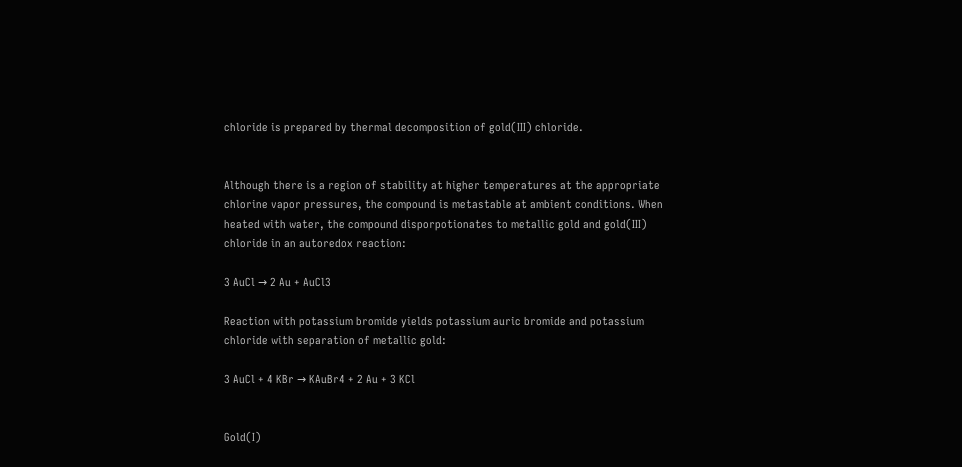chloride is prepared by thermal decomposition of gold(III) chloride.


Although there is a region of stability at higher temperatures at the appropriate chlorine vapor pressures, the compound is metastable at ambient conditions. When heated with water, the compound disporpotionates to metallic gold and gold(III) chloride in an autoredox reaction:

3 AuCl → 2 Au + AuCl3

Reaction with potassium bromide yields potassium auric bromide and potassium chloride with separation of metallic gold:

3 AuCl + 4 KBr → KAuBr4 + 2 Au + 3 KCl


Gold(I)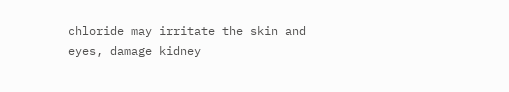chloride may irritate the skin and eyes, damage kidney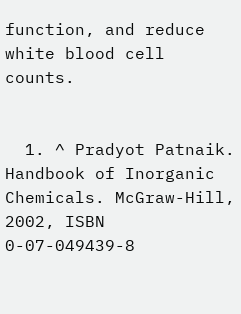function, and reduce white blood cell counts.


  1. ^ Pradyot Patnaik. Handbook of Inorganic Chemicals. McGraw-Hill, 2002, ISBN 0-07-049439-8